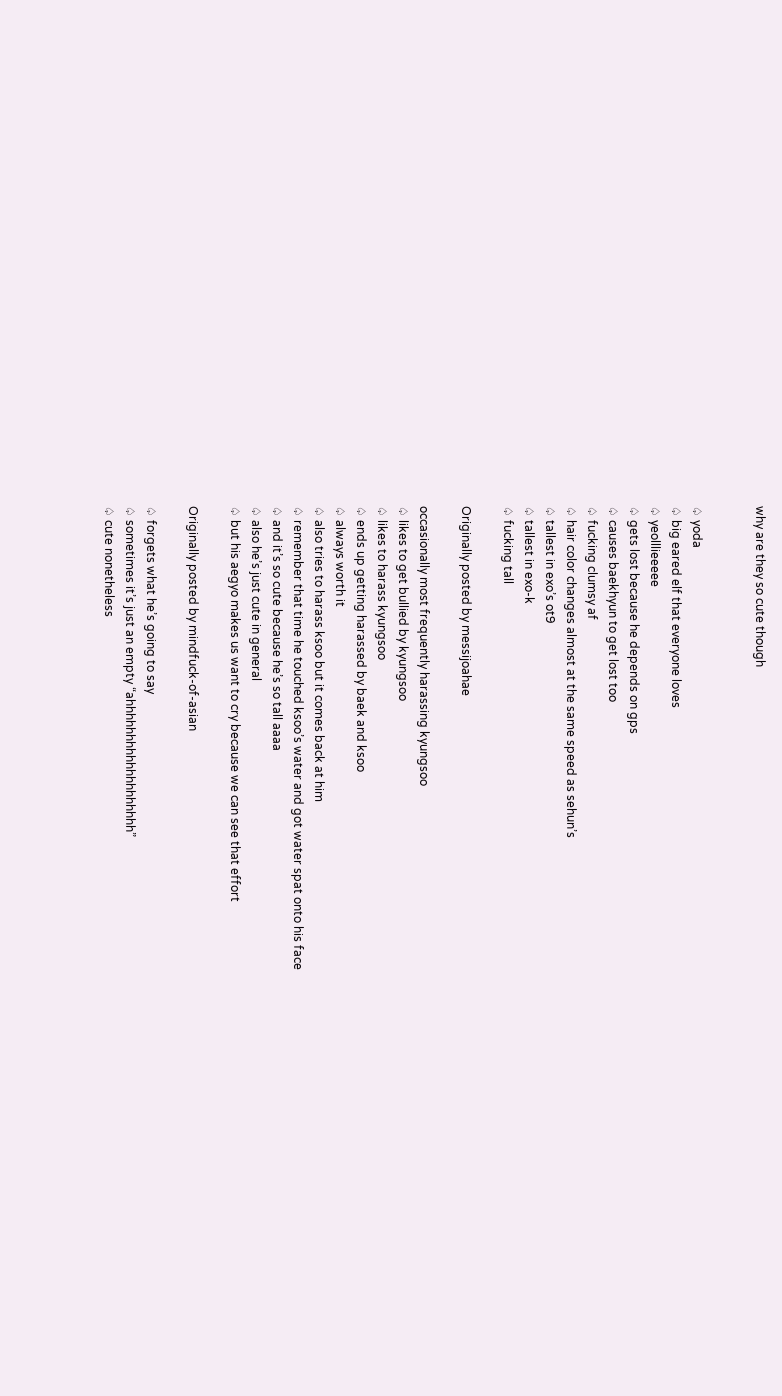why are they so cute though


♤ yoda
♤ big eared elf that everyone loves
♤ yeolllieeeee
♤ gets lost because he depends on gps
♤ causes baekhyun to get lost too
♤ fucking clumsy af
♤ hair color changes almost at the same speed as sehun’s
♤ tallest in exo’s ot9
♤ tallest in exo-k
♤ fucking tall

Originally posted by messijoahae

occasionally most frequently harassing kyungsoo
♤ likes to get bullied by kyungsoo
♤ likes to harass kyungsoo
♤ ends up getting harassed by baek and ksoo
♤ always worth it
♤ also tries to harass ksoo but it comes back at him
♤ remember that time he touched ksoo’s water and got water spat onto his face
♤ and it’s so cute because he’s so tall aaaa
♤ also he’s just cute in general
♤ but his aegyo makes us want to cry because we can see that effort

Originally posted by mindfuck-of-asian

♤ forgets what he’s going to say
♤ sometimes it’s just an empty “ahhhhhhhhhhhhhhhhhhh”
♤ cute nonetheless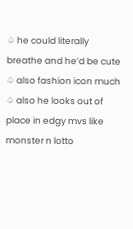♤ he could literally breathe and he’d be cute
♤ also fashion icon much
♤ also he looks out of place in edgy mvs like monster n lotto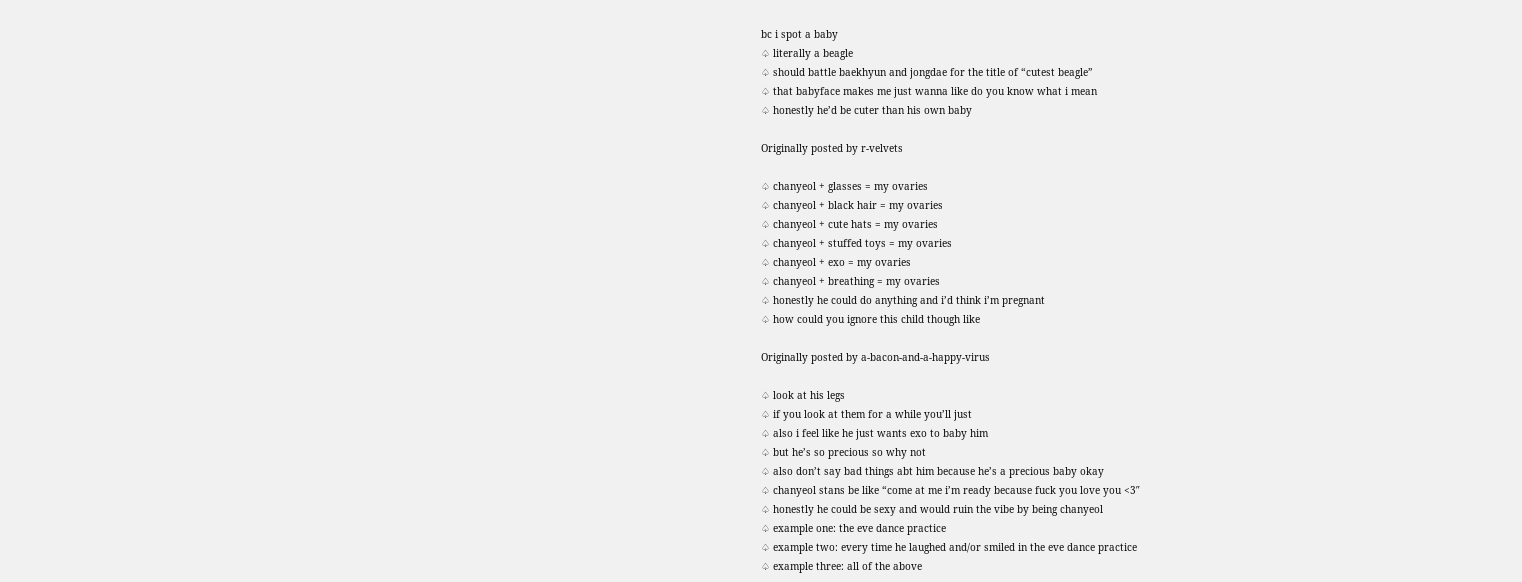bc i spot a baby
♤ literally a beagle
♤ should battle baekhyun and jongdae for the title of “cutest beagle”
♤ that babyface makes me just wanna like do you know what i mean
♤ honestly he’d be cuter than his own baby

Originally posted by r-velvets

♤ chanyeol + glasses = my ovaries
♤ chanyeol + black hair = my ovaries
♤ chanyeol + cute hats = my ovaries
♤ chanyeol + stuffed toys = my ovaries
♤ chanyeol + exo = my ovaries
♤ chanyeol + breathing = my ovaries
♤ honestly he could do anything and i’d think i’m pregnant
♤ how could you ignore this child though like

Originally posted by a-bacon-and-a-happy-virus

♤ look at his legs
♤ if you look at them for a while you’ll just
♤ also i feel like he just wants exo to baby him
♤ but he’s so precious so why not
♤ also don’t say bad things abt him because he’s a precious baby okay
♤ chanyeol stans be like “come at me i’m ready because fuck you love you <3″
♤ honestly he could be sexy and would ruin the vibe by being chanyeol
♤ example one: the eve dance practice
♤ example two: every time he laughed and/or smiled in the eve dance practice
♤ example three: all of the above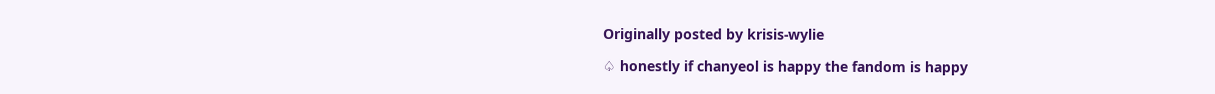Originally posted by krisis-wylie

♤ honestly if chanyeol is happy the fandom is happy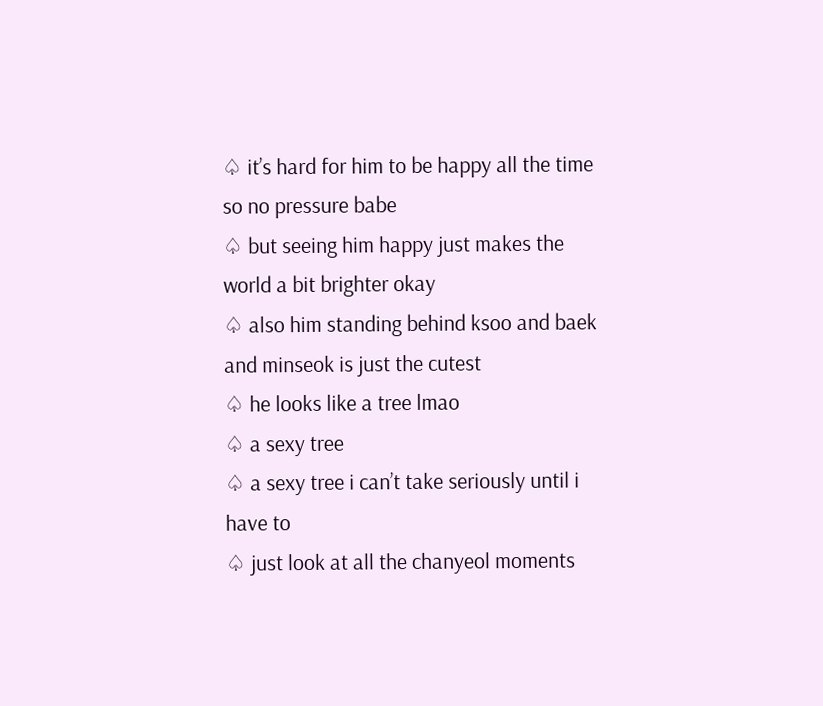♤ it’s hard for him to be happy all the time so no pressure babe
♤ but seeing him happy just makes the world a bit brighter okay
♤ also him standing behind ksoo and baek and minseok is just the cutest
♤ he looks like a tree lmao
♤ a sexy tree
♤ a sexy tree i can’t take seriously until i have to
♤ just look at all the chanyeol moments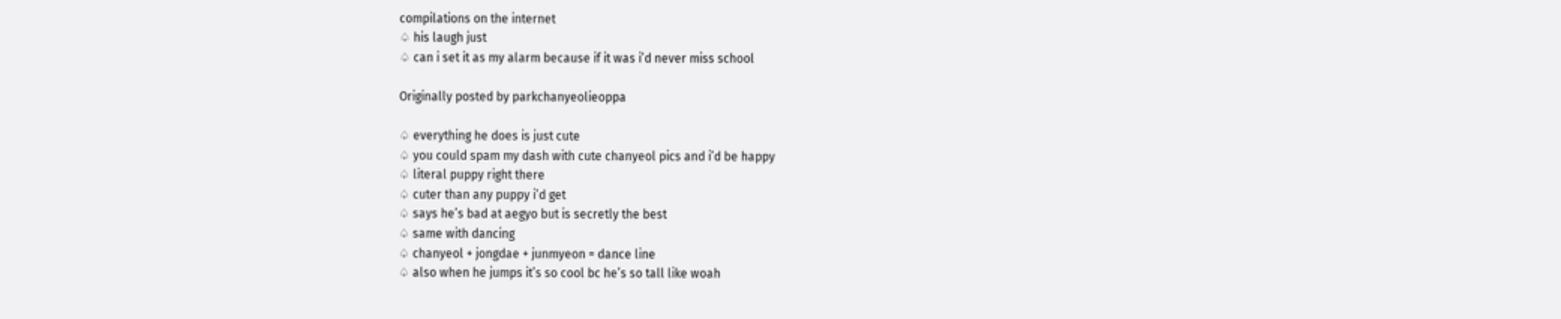compilations on the internet
♤ his laugh just
♤ can i set it as my alarm because if it was i’d never miss school

Originally posted by parkchanyeolieoppa

♤ everything he does is just cute
♤ you could spam my dash with cute chanyeol pics and i’d be happy
♤ literal puppy right there
♤ cuter than any puppy i’d get
♤ says he’s bad at aegyo but is secretly the best
♤ same with dancing
♤ chanyeol + jongdae + junmyeon = dance line
♤ also when he jumps it’s so cool bc he’s so tall like woah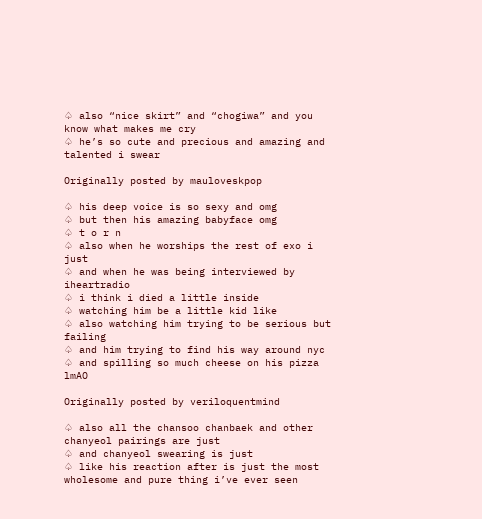♤ also “nice skirt” and “chogiwa” and you know what makes me cry
♤ he’s so cute and precious and amazing and talented i swear

Originally posted by mauloveskpop

♤ his deep voice is so sexy and omg
♤ but then his amazing babyface omg
♤ t o r n
♤ also when he worships the rest of exo i just
♤ and when he was being interviewed by iheartradio
♤ i think i died a little inside
♤ watching him be a little kid like
♤ also watching him trying to be serious but failing
♤ and him trying to find his way around nyc
♤ and spilling so much cheese on his pizza lmAO

Originally posted by veriloquentmind

♤ also all the chansoo chanbaek and other chanyeol pairings are just
♤ and chanyeol swearing is just
♤ like his reaction after is just the most wholesome and pure thing i’ve ever seen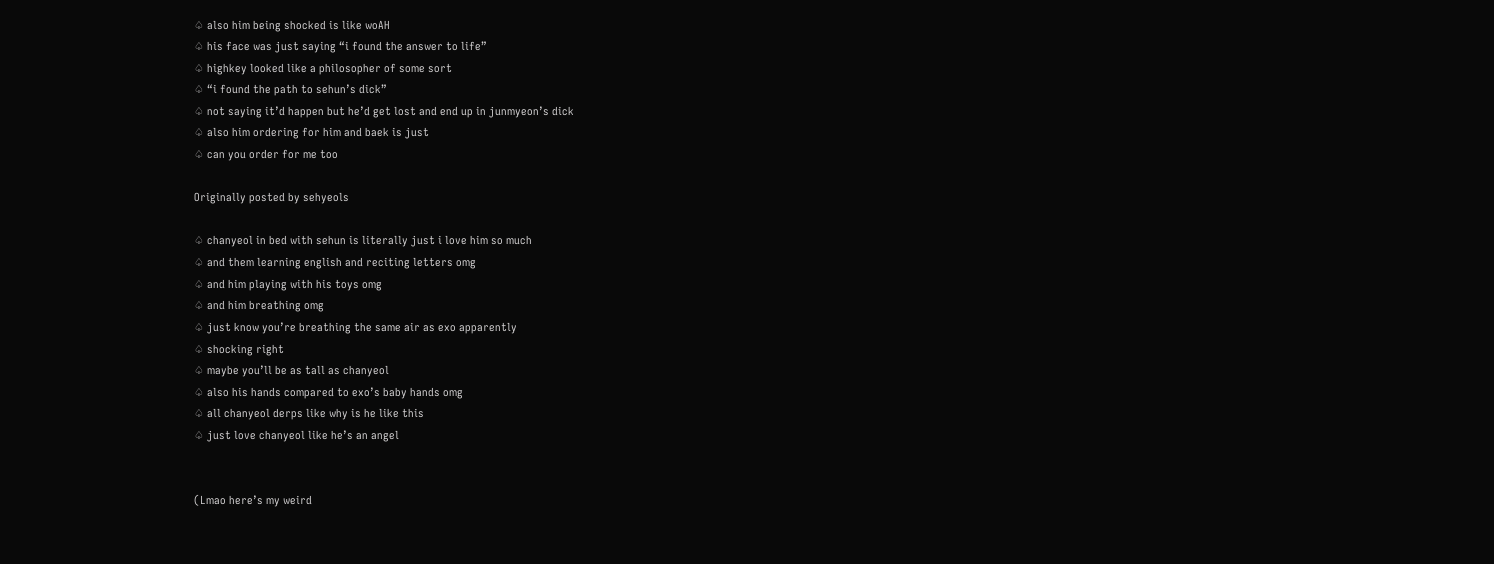♤ also him being shocked is like woAH
♤ his face was just saying “i found the answer to life”
♤ highkey looked like a philosopher of some sort
♤ “i found the path to sehun’s dick”
♤ not saying it’d happen but he’d get lost and end up in junmyeon’s dick
♤ also him ordering for him and baek is just
♤ can you order for me too

Originally posted by sehyeols

♤ chanyeol in bed with sehun is literally just i love him so much
♤ and them learning english and reciting letters omg
♤ and him playing with his toys omg
♤ and him breathing omg
♤ just know you’re breathing the same air as exo apparently
♤ shocking right
♤ maybe you’ll be as tall as chanyeol
♤ also his hands compared to exo’s baby hands omg
♤ all chanyeol derps like why is he like this
♤ just love chanyeol like he’s an angel


(Lmao here’s my weird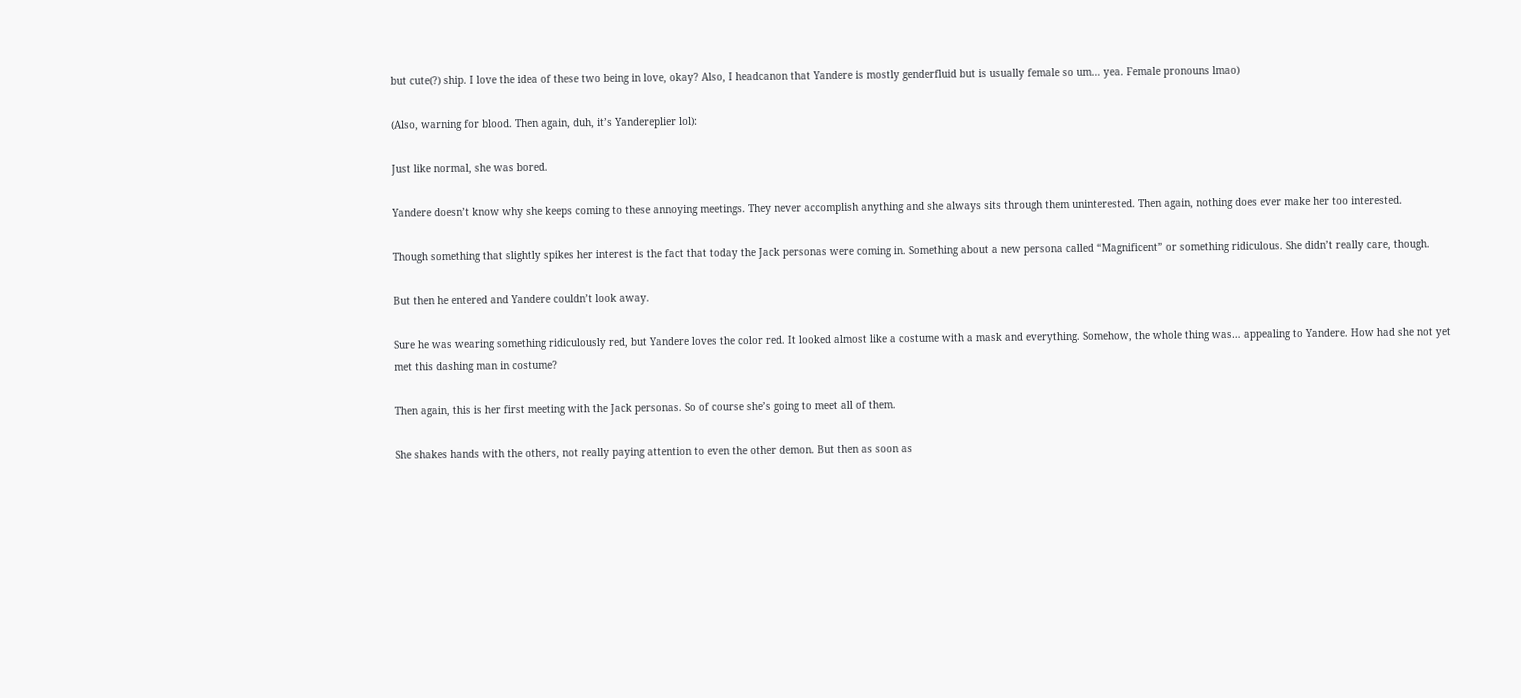but cute(?) ship. I love the idea of these two being in love, okay? Also, I headcanon that Yandere is mostly genderfluid but is usually female so um… yea. Female pronouns lmao)

(Also, warning for blood. Then again, duh, it’s Yandereplier lol):

Just like normal, she was bored.

Yandere doesn’t know why she keeps coming to these annoying meetings. They never accomplish anything and she always sits through them uninterested. Then again, nothing does ever make her too interested.

Though something that slightly spikes her interest is the fact that today the Jack personas were coming in. Something about a new persona called “Magnificent” or something ridiculous. She didn’t really care, though.

But then he entered and Yandere couldn’t look away.

Sure he was wearing something ridiculously red, but Yandere loves the color red. It looked almost like a costume with a mask and everything. Somehow, the whole thing was… appealing to Yandere. How had she not yet met this dashing man in costume?

Then again, this is her first meeting with the Jack personas. So of course she’s going to meet all of them.

She shakes hands with the others, not really paying attention to even the other demon. But then as soon as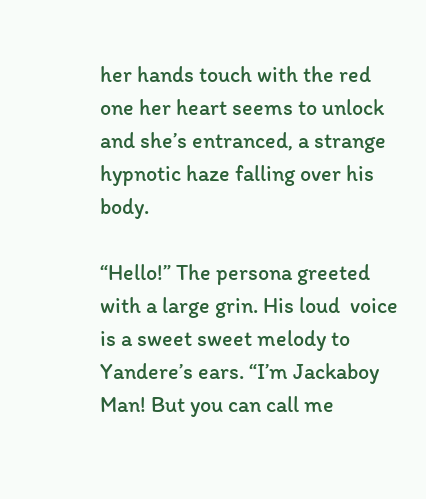her hands touch with the red one her heart seems to unlock and she’s entranced, a strange hypnotic haze falling over his body.

“Hello!” The persona greeted with a large grin. His loud  voice is a sweet sweet melody to Yandere’s ears. “I’m Jackaboy Man! But you can call me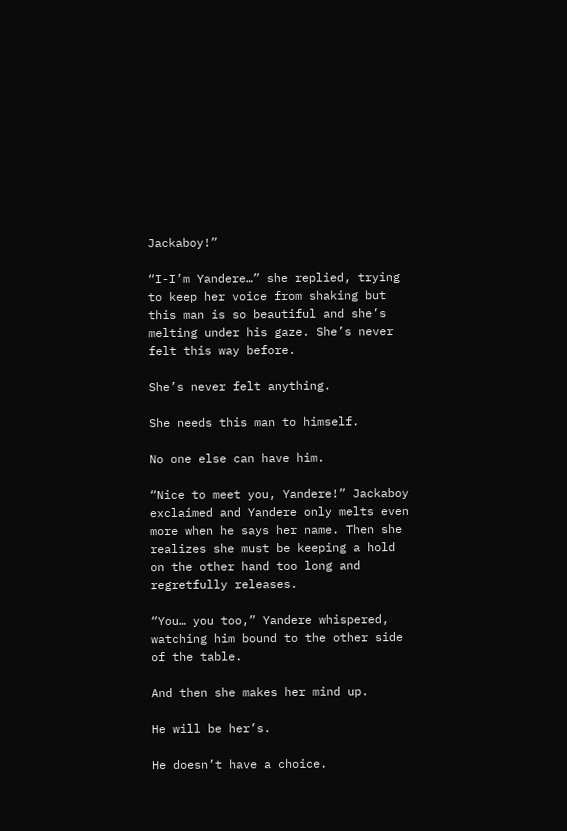Jackaboy!”

“I-I’m Yandere…” she replied, trying to keep her voice from shaking but this man is so beautiful and she’s melting under his gaze. She’s never felt this way before.

She’s never felt anything.

She needs this man to himself.

No one else can have him.

“Nice to meet you, Yandere!” Jackaboy exclaimed and Yandere only melts even more when he says her name. Then she realizes she must be keeping a hold on the other hand too long and regretfully releases.

“You… you too,” Yandere whispered, watching him bound to the other side of the table.

And then she makes her mind up.

He will be her’s.

He doesn’t have a choice.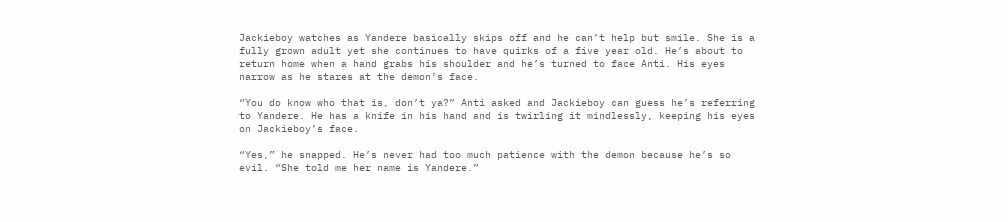Jackieboy watches as Yandere basically skips off and he can’t help but smile. She is a fully grown adult yet she continues to have quirks of a five year old. He’s about to return home when a hand grabs his shoulder and he’s turned to face Anti. His eyes narrow as he stares at the demon’s face.

“You do know who that is, don’t ya?” Anti asked and Jackieboy can guess he’s referring to Yandere. He has a knife in his hand and is twirling it mindlessly, keeping his eyes on Jackieboy’s face.

“Yes,” he snapped. He’s never had too much patience with the demon because he’s so evil. “She told me her name is Yandere.”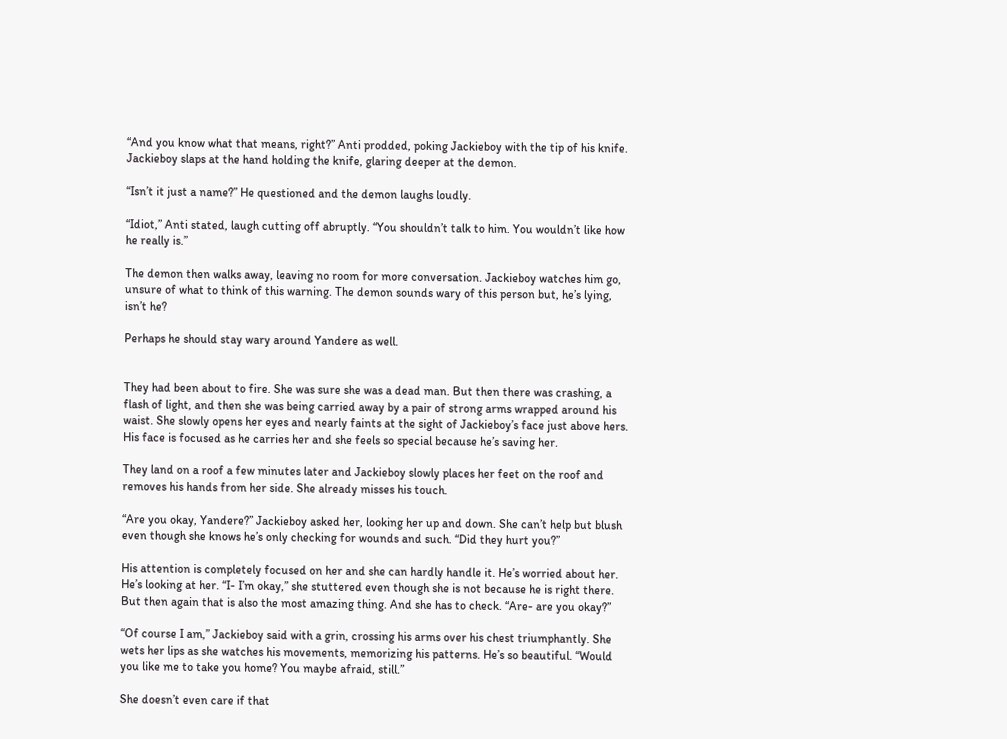“And you know what that means, right?” Anti prodded, poking Jackieboy with the tip of his knife. Jackieboy slaps at the hand holding the knife, glaring deeper at the demon.

“Isn’t it just a name?” He questioned and the demon laughs loudly.

“Idiot,” Anti stated, laugh cutting off abruptly. “You shouldn’t talk to him. You wouldn’t like how he really is.”

The demon then walks away, leaving no room for more conversation. Jackieboy watches him go, unsure of what to think of this warning. The demon sounds wary of this person but, he’s lying, isn’t he?

Perhaps he should stay wary around Yandere as well.


They had been about to fire. She was sure she was a dead man. But then there was crashing, a flash of light, and then she was being carried away by a pair of strong arms wrapped around his waist. She slowly opens her eyes and nearly faints at the sight of Jackieboy’s face just above hers. His face is focused as he carries her and she feels so special because he’s saving her.

They land on a roof a few minutes later and Jackieboy slowly places her feet on the roof and removes his hands from her side. She already misses his touch.

“Are you okay, Yandere?” Jackieboy asked her, looking her up and down. She can’t help but blush even though she knows he’s only checking for wounds and such. “Did they hurt you?”

His attention is completely focused on her and she can hardly handle it. He’s worried about her. He’s looking at her. “I- I’m okay,” she stuttered even though she is not because he is right there. But then again that is also the most amazing thing. And she has to check. “Are- are you okay?”

“Of course I am,” Jackieboy said with a grin, crossing his arms over his chest triumphantly. She wets her lips as she watches his movements, memorizing his patterns. He’s so beautiful. “Would you like me to take you home? You maybe afraid, still.”

She doesn’t even care if that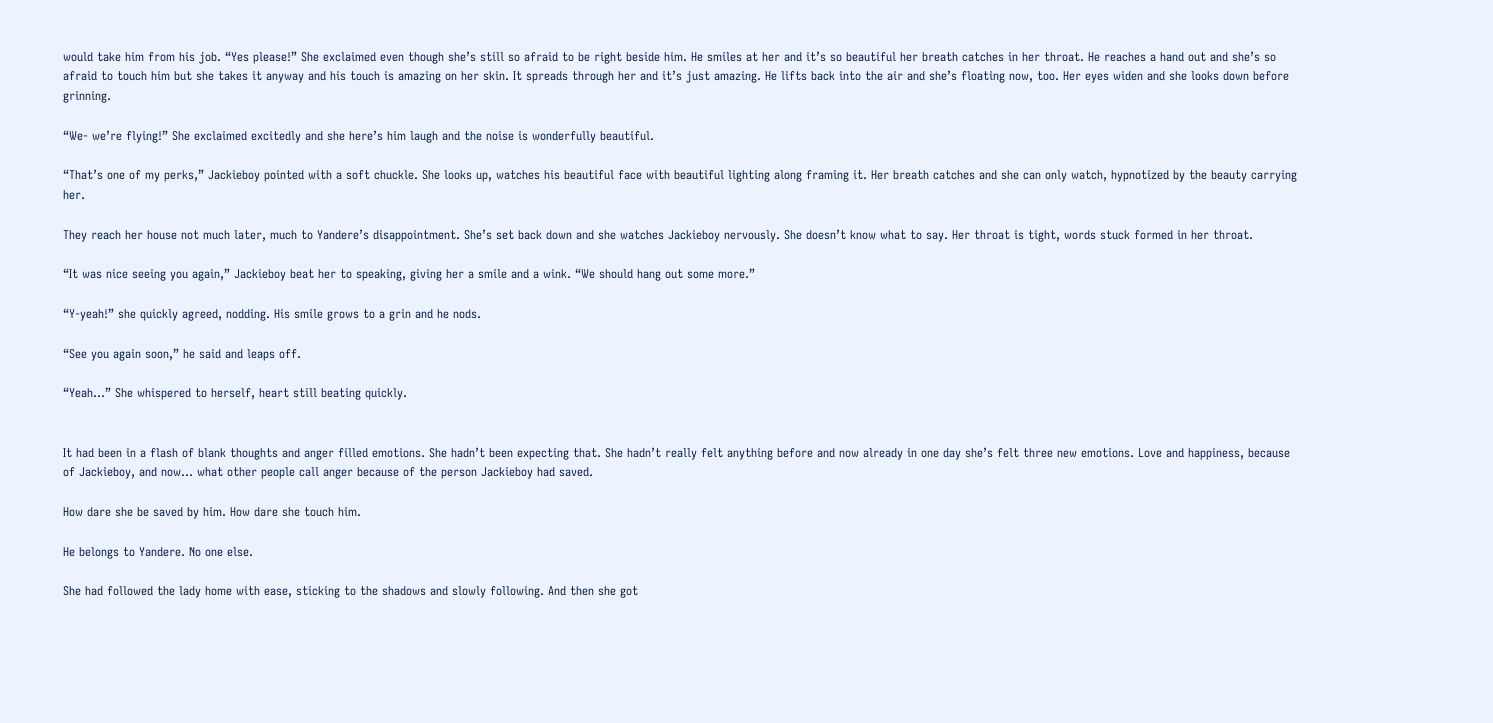would take him from his job. “Yes please!” She exclaimed even though she’s still so afraid to be right beside him. He smiles at her and it’s so beautiful her breath catches in her throat. He reaches a hand out and she’s so afraid to touch him but she takes it anyway and his touch is amazing on her skin. It spreads through her and it’s just amazing. He lifts back into the air and she’s floating now, too. Her eyes widen and she looks down before grinning.

“We- we’re flying!” She exclaimed excitedly and she here’s him laugh and the noise is wonderfully beautiful.

“That’s one of my perks,” Jackieboy pointed with a soft chuckle. She looks up, watches his beautiful face with beautiful lighting along framing it. Her breath catches and she can only watch, hypnotized by the beauty carrying her.

They reach her house not much later, much to Yandere’s disappointment. She’s set back down and she watches Jackieboy nervously. She doesn’t know what to say. Her throat is tight, words stuck formed in her throat.

“It was nice seeing you again,” Jackieboy beat her to speaking, giving her a smile and a wink. “We should hang out some more.”

“Y-yeah!” she quickly agreed, nodding. His smile grows to a grin and he nods.

“See you again soon,” he said and leaps off.

“Yeah…” She whispered to herself, heart still beating quickly.


It had been in a flash of blank thoughts and anger filled emotions. She hadn’t been expecting that. She hadn’t really felt anything before and now already in one day she’s felt three new emotions. Love and happiness, because of Jackieboy, and now… what other people call anger because of the person Jackieboy had saved.

How dare she be saved by him. How dare she touch him.

He belongs to Yandere. No one else.

She had followed the lady home with ease, sticking to the shadows and slowly following. And then she got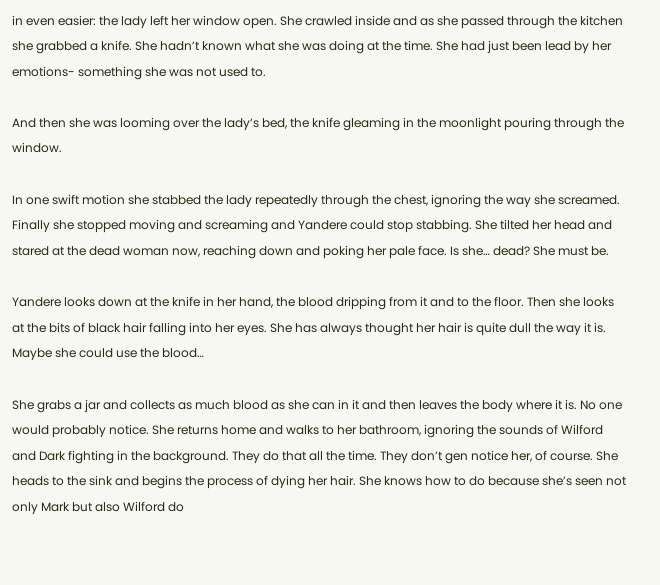in even easier: the lady left her window open. She crawled inside and as she passed through the kitchen she grabbed a knife. She hadn’t known what she was doing at the time. She had just been lead by her emotions- something she was not used to.

And then she was looming over the lady’s bed, the knife gleaming in the moonlight pouring through the window.

In one swift motion she stabbed the lady repeatedly through the chest, ignoring the way she screamed. Finally she stopped moving and screaming and Yandere could stop stabbing. She tilted her head and stared at the dead woman now, reaching down and poking her pale face. Is she… dead? She must be.

Yandere looks down at the knife in her hand, the blood dripping from it and to the floor. Then she looks at the bits of black hair falling into her eyes. She has always thought her hair is quite dull the way it is. Maybe she could use the blood…

She grabs a jar and collects as much blood as she can in it and then leaves the body where it is. No one would probably notice. She returns home and walks to her bathroom, ignoring the sounds of Wilford and Dark fighting in the background. They do that all the time. They don’t gen notice her, of course. She heads to the sink and begins the process of dying her hair. She knows how to do because she’s seen not only Mark but also Wilford do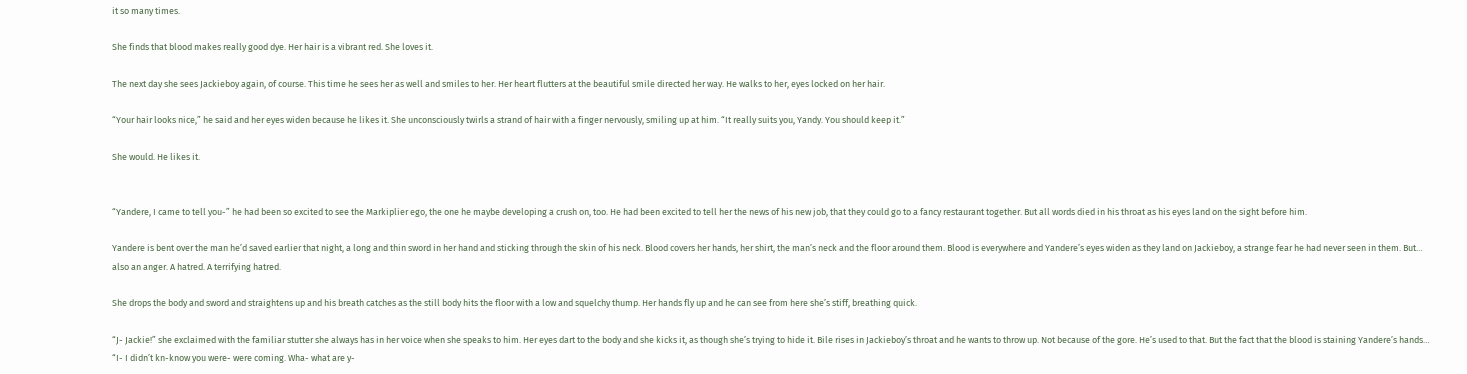it so many times.

She finds that blood makes really good dye. Her hair is a vibrant red. She loves it.

The next day she sees Jackieboy again, of course. This time he sees her as well and smiles to her. Her heart flutters at the beautiful smile directed her way. He walks to her, eyes locked on her hair.

“Your hair looks nice,” he said and her eyes widen because he likes it. She unconsciously twirls a strand of hair with a finger nervously, smiling up at him. “It really suits you, Yandy. You should keep it.”

She would. He likes it.


“Yandere, I came to tell you-” he had been so excited to see the Markiplier ego, the one he maybe developing a crush on, too. He had been excited to tell her the news of his new job, that they could go to a fancy restaurant together. But all words died in his throat as his eyes land on the sight before him.

Yandere is bent over the man he’d saved earlier that night, a long and thin sword in her hand and sticking through the skin of his neck. Blood covers her hands, her shirt, the man’s neck and the floor around them. Blood is everywhere and Yandere’s eyes widen as they land on Jackieboy, a strange fear he had never seen in them. But… also an anger. A hatred. A terrifying hatred.

She drops the body and sword and straightens up and his breath catches as the still body hits the floor with a low and squelchy thump. Her hands fly up and he can see from here she’s stiff, breathing quick.

“J- Jackie!” she exclaimed with the familiar stutter she always has in her voice when she speaks to him. Her eyes dart to the body and she kicks it, as though she’s trying to hide it. Bile rises in Jackieboy’s throat and he wants to throw up. Not because of the gore. He’s used to that. But the fact that the blood is staining Yandere’s hands… “I- I didn’t kn-know you were- were coming. Wha- what are y-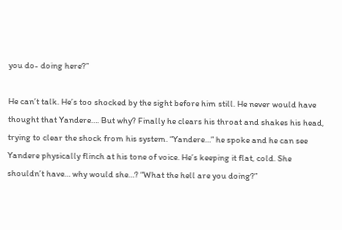you do- doing here?”

He can’t talk. He’s too shocked by the sight before him still. He never would have thought that Yandere…. But why? Finally he clears his throat and shakes his head, trying to clear the shock from his system. “Yandere…” he spoke and he can see Yandere physically flinch at his tone of voice. He’s keeping it flat, cold. She shouldn’t have… why would she…? “What the hell are you doing?”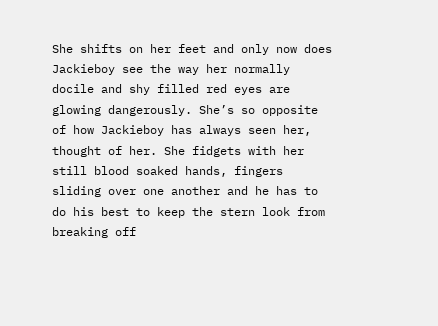She shifts on her feet and only now does Jackieboy see the way her normally docile and shy filled red eyes are glowing dangerously. She’s so opposite of how Jackieboy has always seen her, thought of her. She fidgets with her still blood soaked hands, fingers sliding over one another and he has to do his best to keep the stern look from breaking off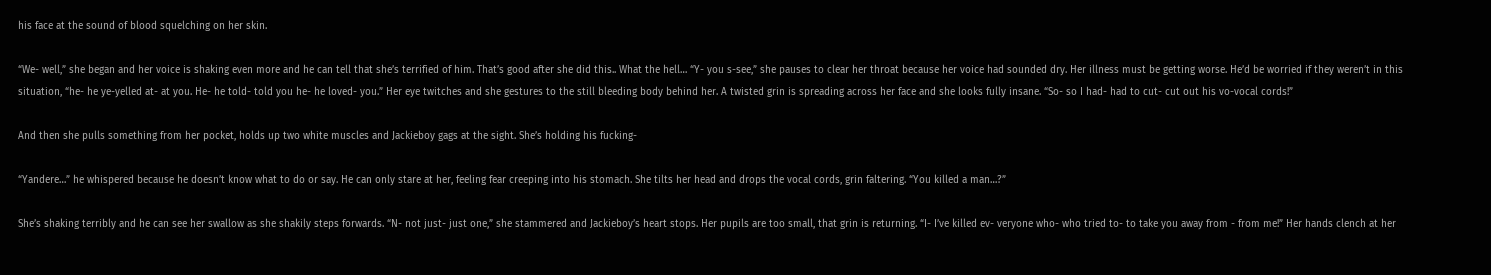his face at the sound of blood squelching on her skin.

“We- well,” she began and her voice is shaking even more and he can tell that she’s terrified of him. That’s good after she did this.. What the hell… “Y- you s-see,” she pauses to clear her throat because her voice had sounded dry. Her illness must be getting worse. He’d be worried if they weren’t in this situation, “he- he ye-yelled at- at you. He- he told- told you he- he loved- you.” Her eye twitches and she gestures to the still bleeding body behind her. A twisted grin is spreading across her face and she looks fully insane. “So- so I had- had to cut- cut out his vo-vocal cords!”

And then she pulls something from her pocket, holds up two white muscles and Jackieboy gags at the sight. She’s holding his fucking-

“Yandere…” he whispered because he doesn’t know what to do or say. He can only stare at her, feeling fear creeping into his stomach. She tilts her head and drops the vocal cords, grin faltering. “You killed a man…?”

She’s shaking terribly and he can see her swallow as she shakily steps forwards. “N- not just- just one,” she stammered and Jackieboy’s heart stops. Her pupils are too small, that grin is returning. “I- I’ve killed ev- veryone who- who tried to- to take you away from - from me!” Her hands clench at her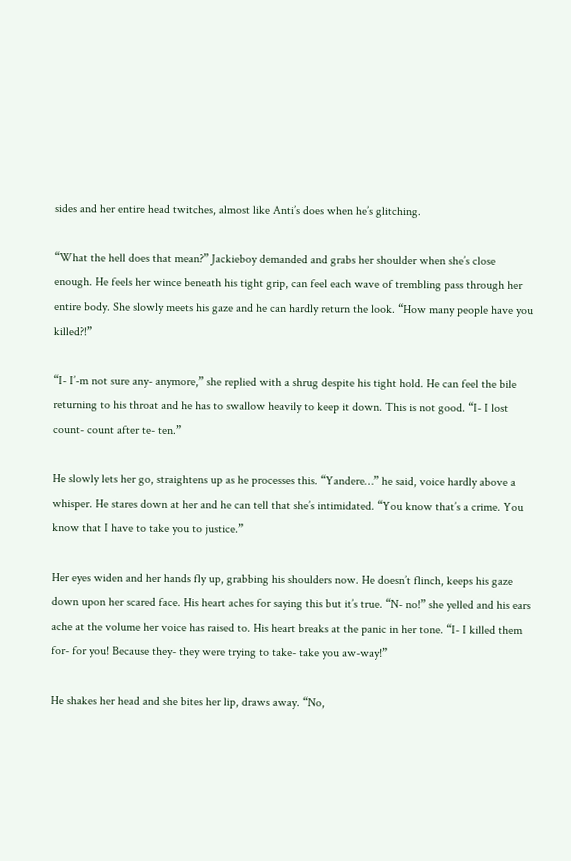sides and her entire head twitches, almost like Anti’s does when he’s glitching.

“What the hell does that mean?” Jackieboy demanded and grabs her shoulder when she’s close enough. He feels her wince beneath his tight grip, can feel each wave of trembling pass through her entire body. She slowly meets his gaze and he can hardly return the look. “How many people have you killed?!”

“I- I’-m not sure any- anymore,” she replied with a shrug despite his tight hold. He can feel the bile returning to his throat and he has to swallow heavily to keep it down. This is not good. “I- I lost count- count after te- ten.”

He slowly lets her go, straightens up as he processes this. “Yandere…” he said, voice hardly above a whisper. He stares down at her and he can tell that she’s intimidated. “You know that’s a crime. You know that I have to take you to justice.”

Her eyes widen and her hands fly up, grabbing his shoulders now. He doesn’t flinch, keeps his gaze down upon her scared face. His heart aches for saying this but it’s true. “N- no!” she yelled and his ears ache at the volume her voice has raised to. His heart breaks at the panic in her tone. “I- I killed them for- for you! Because they- they were trying to take- take you aw-way!”

He shakes her head and she bites her lip, draws away. “No,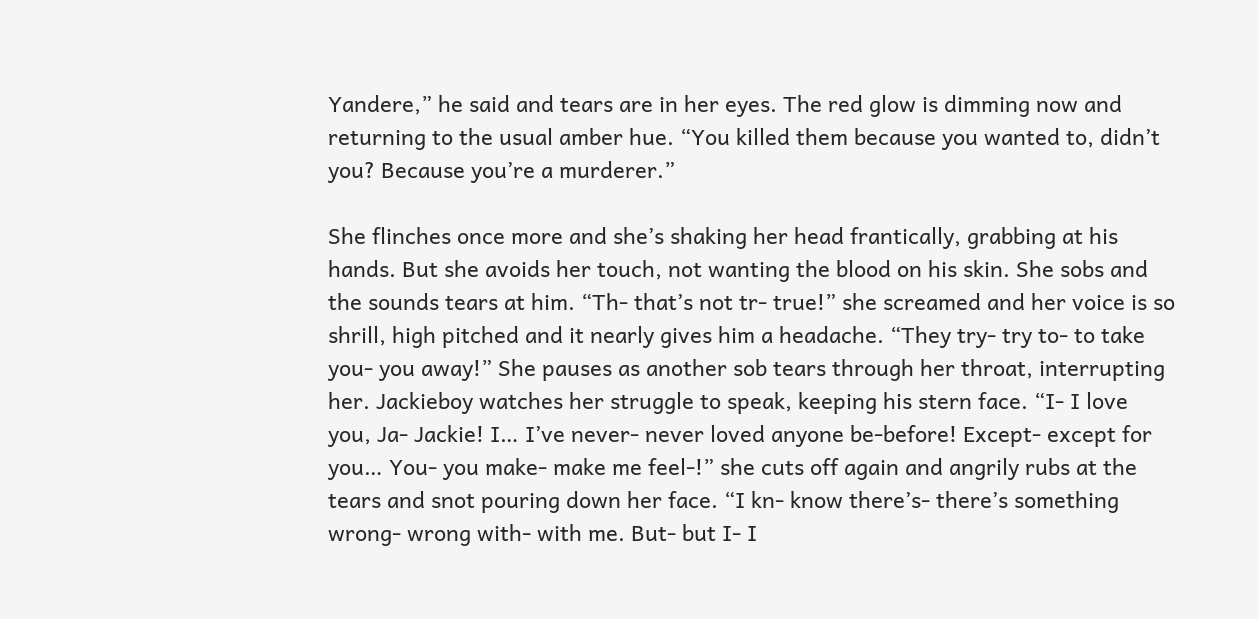Yandere,” he said and tears are in her eyes. The red glow is dimming now and returning to the usual amber hue. “You killed them because you wanted to, didn’t you? Because you’re a murderer.”

She flinches once more and she’s shaking her head frantically, grabbing at his hands. But she avoids her touch, not wanting the blood on his skin. She sobs and the sounds tears at him. “Th- that’s not tr- true!” she screamed and her voice is so shrill, high pitched and it nearly gives him a headache. “They try- try to- to take you- you away!” She pauses as another sob tears through her throat, interrupting her. Jackieboy watches her struggle to speak, keeping his stern face. “I- I love you, Ja- Jackie! I… I’ve never- never loved anyone be-before! Except- except for you… You- you make- make me feel-!” she cuts off again and angrily rubs at the tears and snot pouring down her face. “I kn- know there’s- there’s something wrong- wrong with- with me. But- but I- I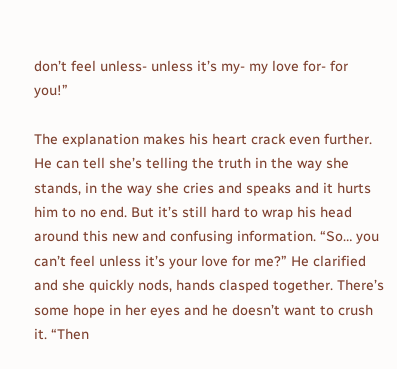don’t feel unless- unless it’s my- my love for- for you!”

The explanation makes his heart crack even further. He can tell she’s telling the truth in the way she stands, in the way she cries and speaks and it hurts him to no end. But it’s still hard to wrap his head around this new and confusing information. “So… you can’t feel unless it’s your love for me?” He clarified and she quickly nods, hands clasped together. There’s some hope in her eyes and he doesn’t want to crush it. “Then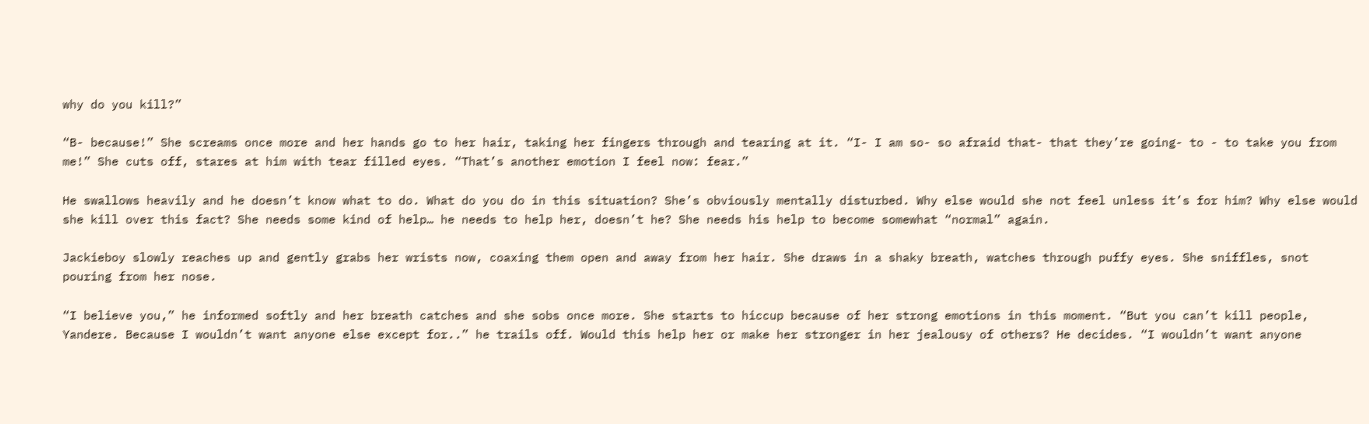why do you kill?”

“B- because!” She screams once more and her hands go to her hair, taking her fingers through and tearing at it. “I- I am so- so afraid that- that they’re going- to - to take you from me!” She cuts off, stares at him with tear filled eyes. “That’s another emotion I feel now: fear.”

He swallows heavily and he doesn’t know what to do. What do you do in this situation? She’s obviously mentally disturbed. Why else would she not feel unless it’s for him? Why else would she kill over this fact? She needs some kind of help… he needs to help her, doesn’t he? She needs his help to become somewhat “normal” again.

Jackieboy slowly reaches up and gently grabs her wrists now, coaxing them open and away from her hair. She draws in a shaky breath, watches through puffy eyes. She sniffles, snot pouring from her nose.

“I believe you,” he informed softly and her breath catches and she sobs once more. She starts to hiccup because of her strong emotions in this moment. “But you can’t kill people, Yandere. Because I wouldn’t want anyone else except for..” he trails off. Would this help her or make her stronger in her jealousy of others? He decides. “I wouldn’t want anyone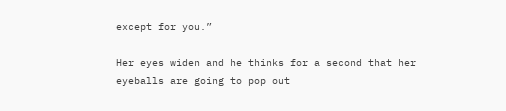except for you.”

Her eyes widen and he thinks for a second that her eyeballs are going to pop out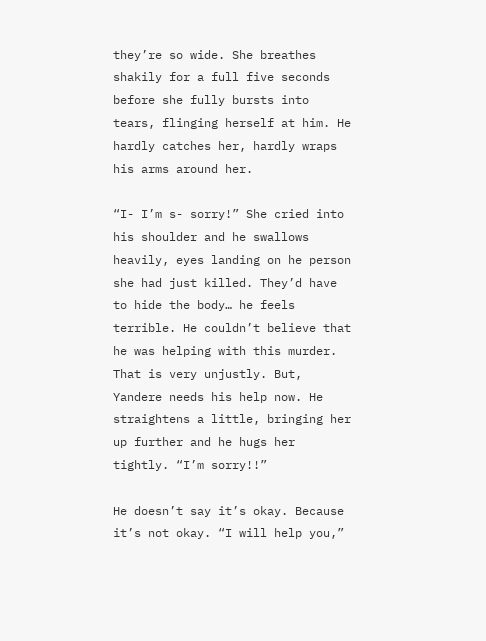they’re so wide. She breathes shakily for a full five seconds before she fully bursts into tears, flinging herself at him. He hardly catches her, hardly wraps his arms around her.

“I- I’m s- sorry!” She cried into his shoulder and he swallows heavily, eyes landing on he person she had just killed. They’d have to hide the body… he feels terrible. He couldn’t believe that he was helping with this murder. That is very unjustly. But, Yandere needs his help now. He straightens a little, bringing her up further and he hugs her tightly. “I’m sorry!!”

He doesn’t say it’s okay. Because it’s not okay. “I will help you,”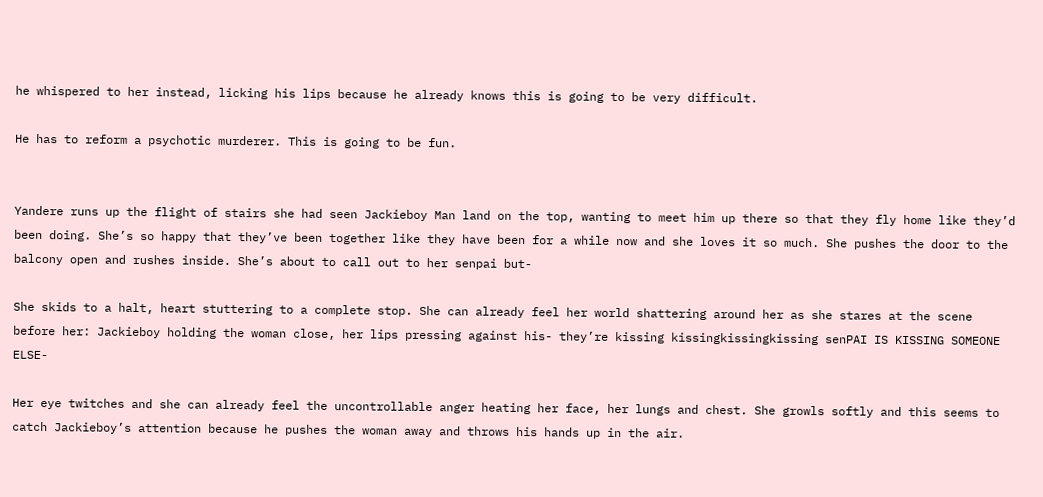he whispered to her instead, licking his lips because he already knows this is going to be very difficult.

He has to reform a psychotic murderer. This is going to be fun.


Yandere runs up the flight of stairs she had seen Jackieboy Man land on the top, wanting to meet him up there so that they fly home like they’d been doing. She’s so happy that they’ve been together like they have been for a while now and she loves it so much. She pushes the door to the balcony open and rushes inside. She’s about to call out to her senpai but-

She skids to a halt, heart stuttering to a complete stop. She can already feel her world shattering around her as she stares at the scene before her: Jackieboy holding the woman close, her lips pressing against his- they’re kissing kissingkissingkissing senPAI IS KISSING SOMEONE ELSE-

Her eye twitches and she can already feel the uncontrollable anger heating her face, her lungs and chest. She growls softly and this seems to catch Jackieboy’s attention because he pushes the woman away and throws his hands up in the air.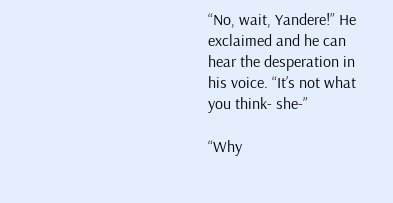“No, wait, Yandere!” He exclaimed and he can hear the desperation in his voice. “It’s not what you think- she-”

“Why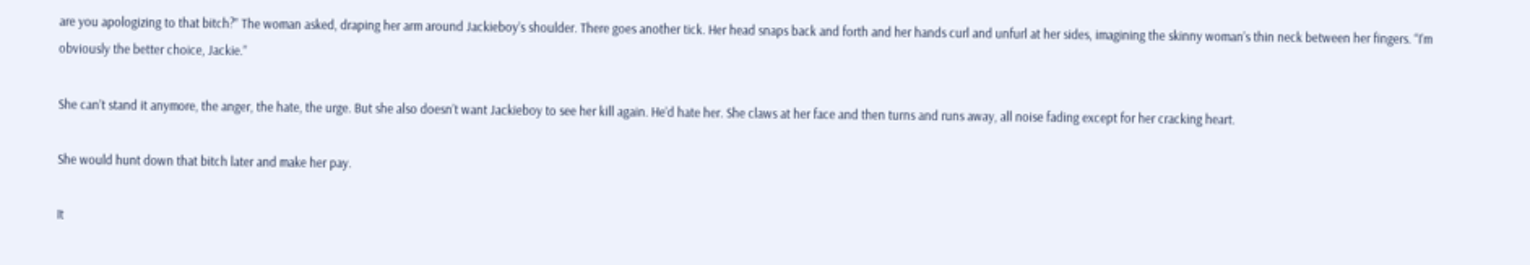are you apologizing to that bitch?” The woman asked, draping her arm around Jackieboy’s shoulder. There goes another tick. Her head snaps back and forth and her hands curl and unfurl at her sides, imagining the skinny woman’s thin neck between her fingers. “I’m obviously the better choice, Jackie.”

She can’t stand it anymore, the anger, the hate, the urge. But she also doesn’t want Jackieboy to see her kill again. He’d hate her. She claws at her face and then turns and runs away, all noise fading except for her cracking heart.

She would hunt down that bitch later and make her pay.

It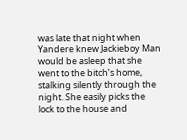was late that night when Yandere knew Jackieboy Man would be asleep that she went to the bitch’s home, stalking silently through the night. She easily picks the lock to the house and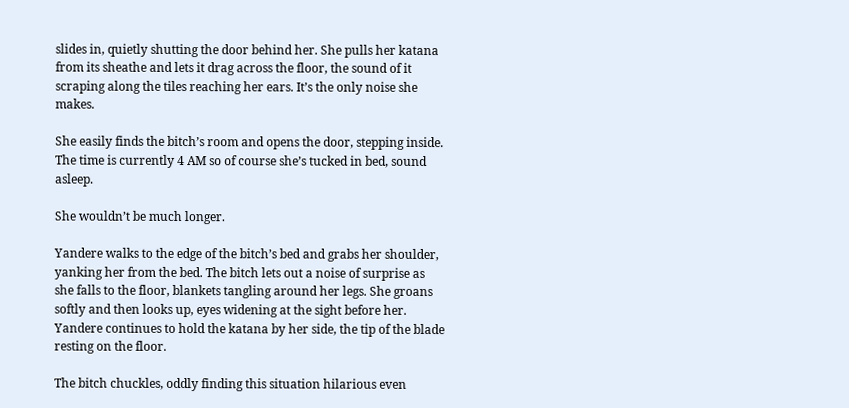slides in, quietly shutting the door behind her. She pulls her katana from its sheathe and lets it drag across the floor, the sound of it scraping along the tiles reaching her ears. It’s the only noise she makes.

She easily finds the bitch’s room and opens the door, stepping inside. The time is currently 4 AM so of course she’s tucked in bed, sound asleep.

She wouldn’t be much longer.

Yandere walks to the edge of the bitch’s bed and grabs her shoulder, yanking her from the bed. The bitch lets out a noise of surprise as she falls to the floor, blankets tangling around her legs. She groans softly and then looks up, eyes widening at the sight before her. Yandere continues to hold the katana by her side, the tip of the blade resting on the floor.

The bitch chuckles, oddly finding this situation hilarious even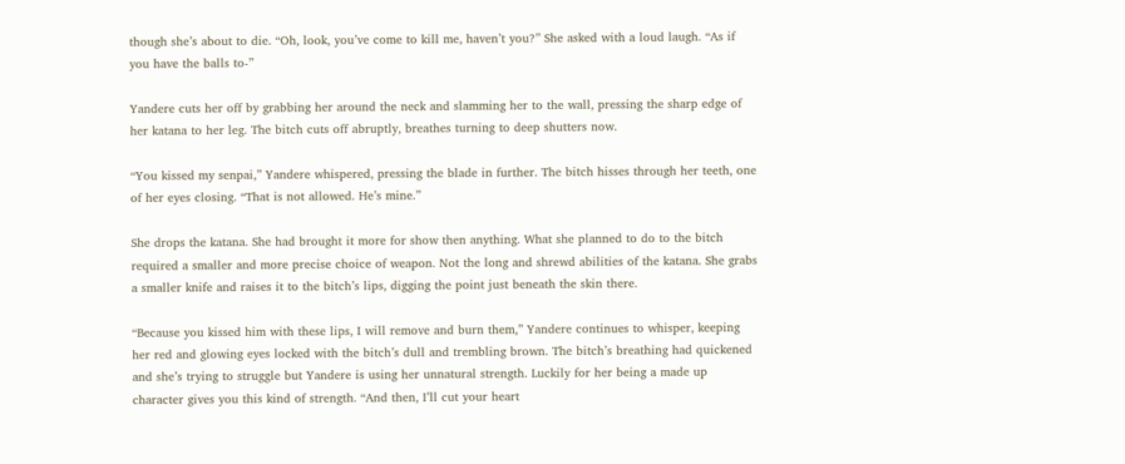though she’s about to die. “Oh, look, you’ve come to kill me, haven’t you?” She asked with a loud laugh. “As if you have the balls to-”

Yandere cuts her off by grabbing her around the neck and slamming her to the wall, pressing the sharp edge of her katana to her leg. The bitch cuts off abruptly, breathes turning to deep shutters now.

“You kissed my senpai,” Yandere whispered, pressing the blade in further. The bitch hisses through her teeth, one of her eyes closing. “That is not allowed. He’s mine.”

She drops the katana. She had brought it more for show then anything. What she planned to do to the bitch required a smaller and more precise choice of weapon. Not the long and shrewd abilities of the katana. She grabs a smaller knife and raises it to the bitch’s lips, digging the point just beneath the skin there.

“Because you kissed him with these lips, I will remove and burn them,” Yandere continues to whisper, keeping her red and glowing eyes locked with the bitch’s dull and trembling brown. The bitch’s breathing had quickened and she’s trying to struggle but Yandere is using her unnatural strength. Luckily for her being a made up character gives you this kind of strength. “And then, I’ll cut your heart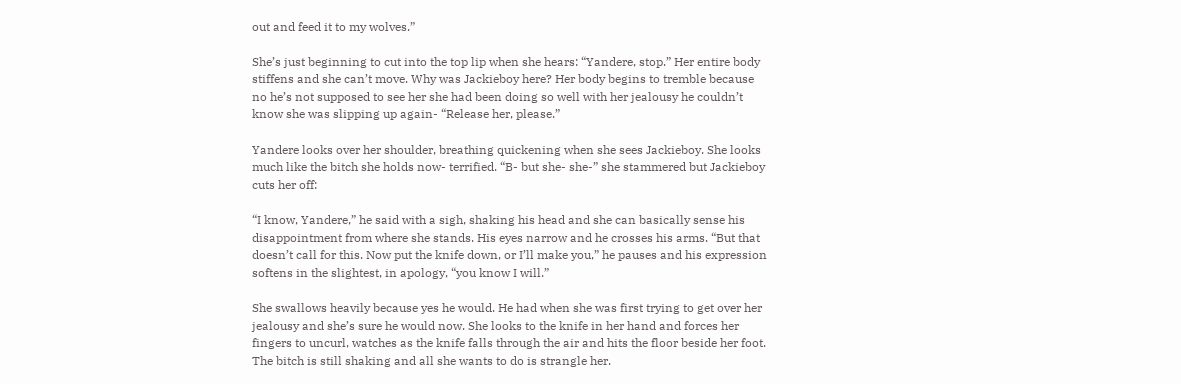out and feed it to my wolves.”

She’s just beginning to cut into the top lip when she hears: “Yandere, stop.” Her entire body stiffens and she can’t move. Why was Jackieboy here? Her body begins to tremble because no he’s not supposed to see her she had been doing so well with her jealousy he couldn’t know she was slipping up again- “Release her, please.”

Yandere looks over her shoulder, breathing quickening when she sees Jackieboy. She looks much like the bitch she holds now- terrified. “B- but she- she-” she stammered but Jackieboy cuts her off:

“I know, Yandere,” he said with a sigh, shaking his head and she can basically sense his disappointment from where she stands. His eyes narrow and he crosses his arms. “But that doesn’t call for this. Now put the knife down, or I’ll make you,” he pauses and his expression softens in the slightest, in apology, “you know I will.”

She swallows heavily because yes he would. He had when she was first trying to get over her jealousy and she’s sure he would now. She looks to the knife in her hand and forces her fingers to uncurl, watches as the knife falls through the air and hits the floor beside her foot. The bitch is still shaking and all she wants to do is strangle her.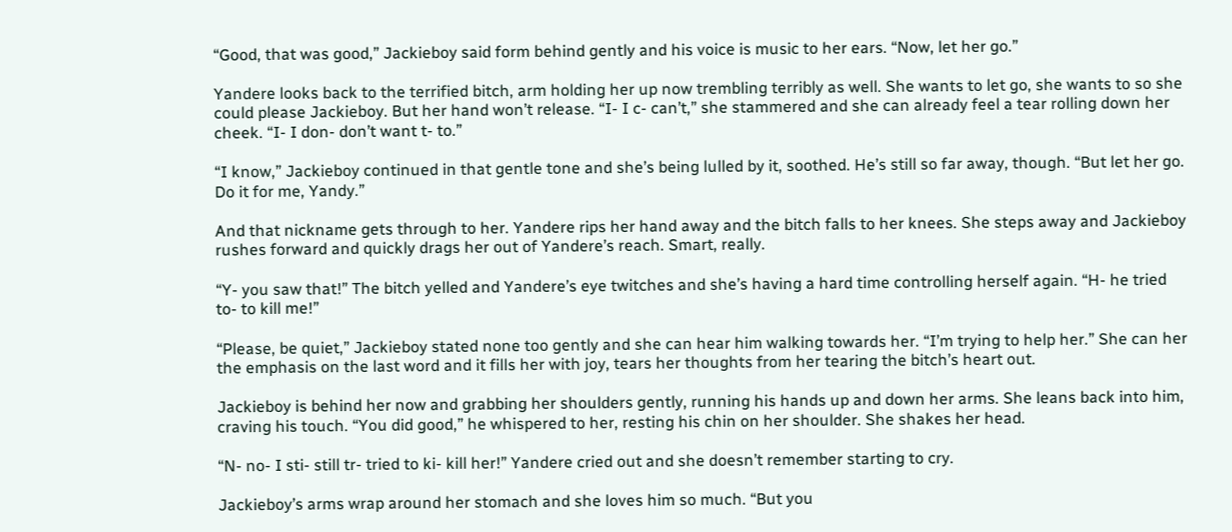“Good, that was good,” Jackieboy said form behind gently and his voice is music to her ears. “Now, let her go.”

Yandere looks back to the terrified bitch, arm holding her up now trembling terribly as well. She wants to let go, she wants to so she could please Jackieboy. But her hand won’t release. “I- I c- can’t,” she stammered and she can already feel a tear rolling down her cheek. “I- I don- don’t want t- to.”

“I know,” Jackieboy continued in that gentle tone and she’s being lulled by it, soothed. He’s still so far away, though. “But let her go. Do it for me, Yandy.”

And that nickname gets through to her. Yandere rips her hand away and the bitch falls to her knees. She steps away and Jackieboy rushes forward and quickly drags her out of Yandere’s reach. Smart, really.

“Y- you saw that!” The bitch yelled and Yandere’s eye twitches and she’s having a hard time controlling herself again. “H- he tried to- to kill me!”

“Please, be quiet,” Jackieboy stated none too gently and she can hear him walking towards her. “I’m trying to help her.” She can her the emphasis on the last word and it fills her with joy, tears her thoughts from her tearing the bitch’s heart out.

Jackieboy is behind her now and grabbing her shoulders gently, running his hands up and down her arms. She leans back into him, craving his touch. “You did good,” he whispered to her, resting his chin on her shoulder. She shakes her head.

“N- no- I sti- still tr- tried to ki- kill her!” Yandere cried out and she doesn’t remember starting to cry.

Jackieboy’s arms wrap around her stomach and she loves him so much. “But you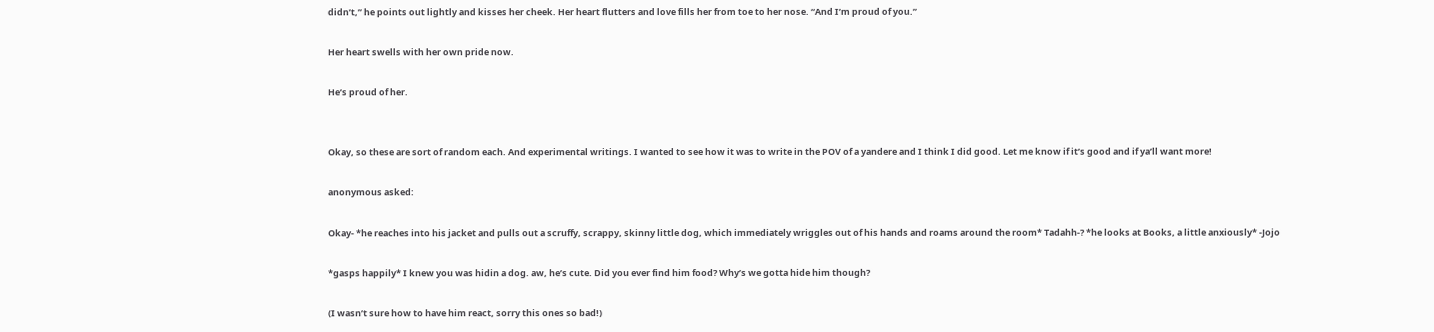didn’t,” he points out lightly and kisses her cheek. Her heart flutters and love fills her from toe to her nose. “And I’m proud of you.”

Her heart swells with her own pride now.

He’s proud of her.


Okay, so these are sort of random each. And experimental writings. I wanted to see how it was to write in the POV of a yandere and I think I did good. Let me know if it’s good and if ya’ll want more!

anonymous asked:

Okay- *he reaches into his jacket and pulls out a scruffy, scrappy, skinny little dog, which immediately wriggles out of his hands and roams around the room* Tadahh-? *he looks at Books, a little anxiously* -Jojo

*gasps happily* I knew you was hidin a dog. aw, he’s cute. Did you ever find him food? Why’s we gotta hide him though?

(I wasn’t sure how to have him react, sorry this ones so bad!)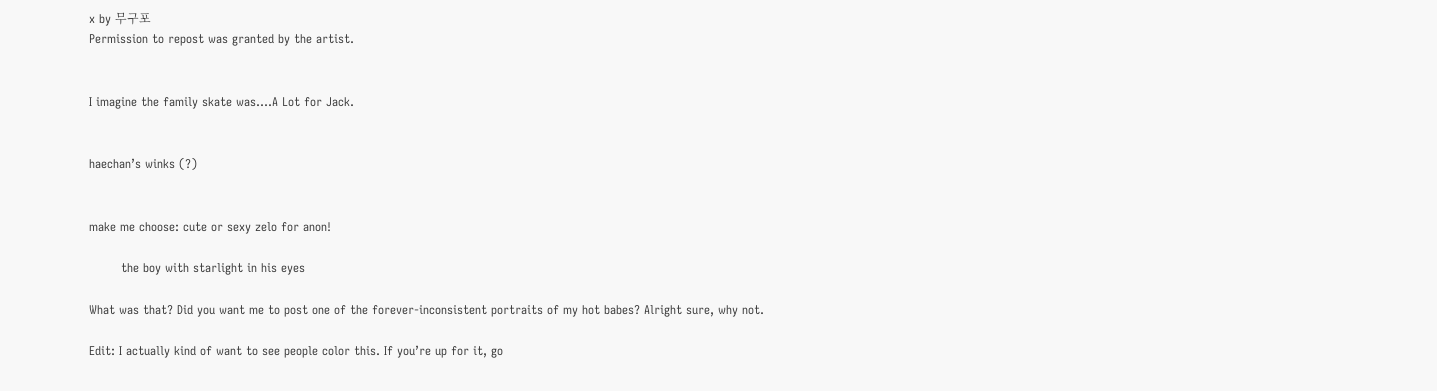x by 무구포
Permission to repost was granted by the artist.


I imagine the family skate was….A Lot for Jack.


haechan’s winks (?)


make me choose: cute or sexy zelo for anon!

        the boy with starlight in his eyes

What was that? Did you want me to post one of the forever-inconsistent portraits of my hot babes? Alright sure, why not.

Edit: I actually kind of want to see people color this. If you’re up for it, go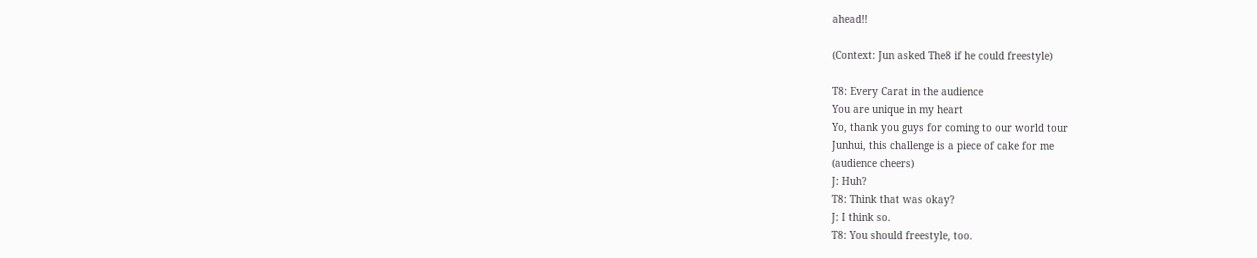ahead!!

(Context: Jun asked The8 if he could freestyle)

T8: Every Carat in the audience
You are unique in my heart
Yo, thank you guys for coming to our world tour
Junhui, this challenge is a piece of cake for me
(audience cheers)
J: Huh?
T8: Think that was okay?
J: I think so.
T8: You should freestyle, too.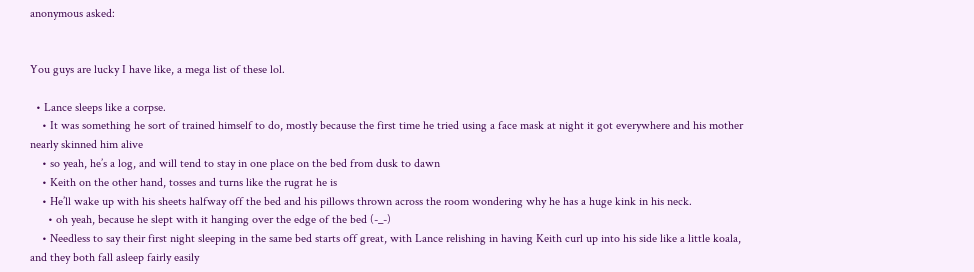anonymous asked:


You guys are lucky I have like, a mega list of these lol.

  • Lance sleeps like a corpse.
    • It was something he sort of trained himself to do, mostly because the first time he tried using a face mask at night it got everywhere and his mother nearly skinned him alive
    • so yeah, he’s a log, and will tend to stay in one place on the bed from dusk to dawn
    • Keith on the other hand, tosses and turns like the rugrat he is
    • He’ll wake up with his sheets halfway off the bed and his pillows thrown across the room wondering why he has a huge kink in his neck.
      • oh yeah, because he slept with it hanging over the edge of the bed (-_-)
    • Needless to say their first night sleeping in the same bed starts off great, with Lance relishing in having Keith curl up into his side like a little koala, and they both fall asleep fairly easily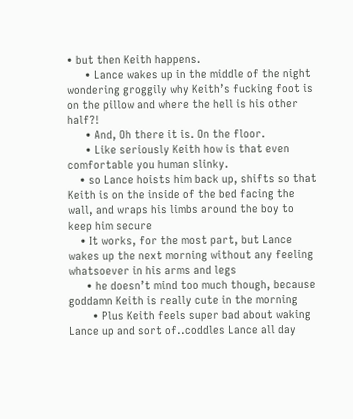• but then Keith happens.
      • Lance wakes up in the middle of the night wondering groggily why Keith’s fucking foot is on the pillow and where the hell is his other half?!
      • And, Oh there it is. On the floor.
      • Like seriously Keith how is that even comfortable you human slinky.
    • so Lance hoists him back up, shifts so that Keith is on the inside of the bed facing the wall, and wraps his limbs around the boy to keep him secure
    • It works, for the most part, but Lance wakes up the next morning without any feeling whatsoever in his arms and legs
      • he doesn’t mind too much though, because goddamn Keith is really cute in the morning
        • Plus Keith feels super bad about waking Lance up and sort of..coddles Lance all day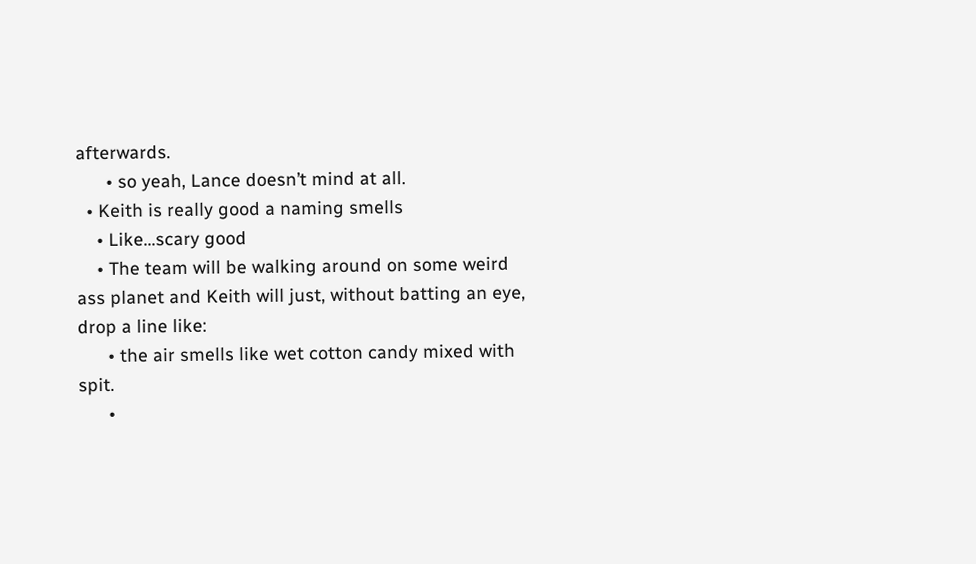afterwards.
      • so yeah, Lance doesn’t mind at all.
  • Keith is really good a naming smells
    • Like…scary good
    • The team will be walking around on some weird ass planet and Keith will just, without batting an eye, drop a line like:
      • the air smells like wet cotton candy mixed with spit.
      •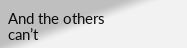And the others can’t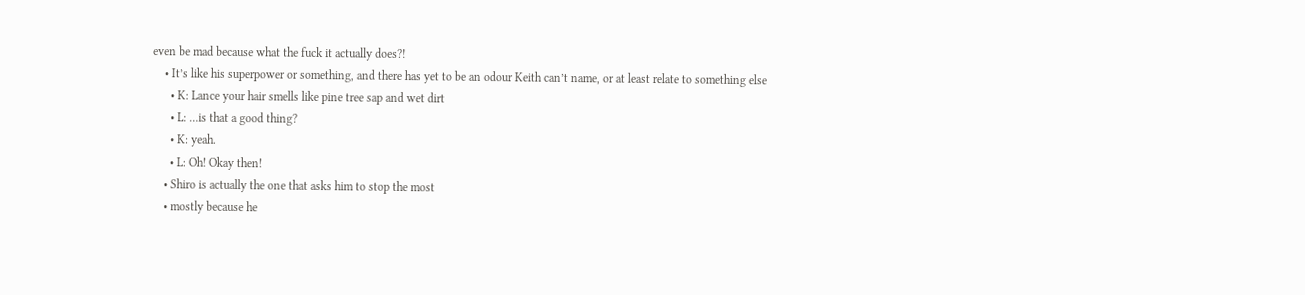even be mad because what the fuck it actually does?!
    • It’s like his superpower or something, and there has yet to be an odour Keith can’t name, or at least relate to something else
      • K: Lance your hair smells like pine tree sap and wet dirt
      • L: …is that a good thing?
      • K: yeah.
      • L: Oh! Okay then!
    • Shiro is actually the one that asks him to stop the most
    • mostly because he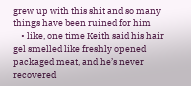grew up with this shit and so many things have been ruined for him
    • like, one time Keith said his hair gel smelled like freshly opened packaged meat, and he’s never recovered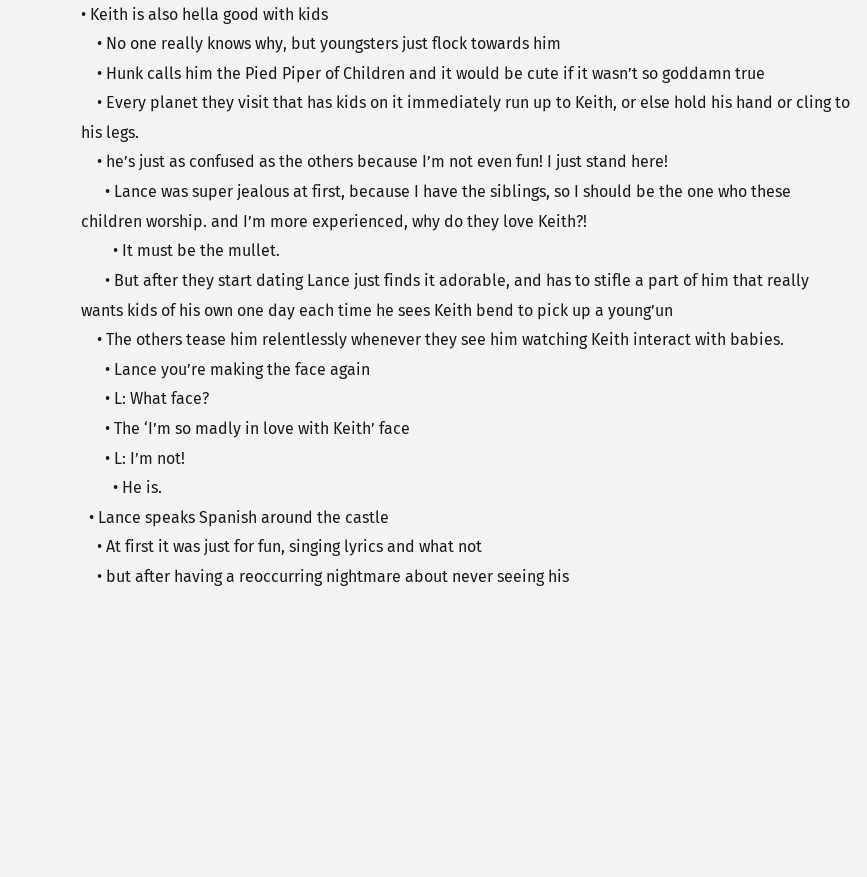• Keith is also hella good with kids
    • No one really knows why, but youngsters just flock towards him
    • Hunk calls him the Pied Piper of Children and it would be cute if it wasn’t so goddamn true
    • Every planet they visit that has kids on it immediately run up to Keith, or else hold his hand or cling to his legs.
    • he’s just as confused as the others because I’m not even fun! I just stand here!
      • Lance was super jealous at first, because I have the siblings, so I should be the one who these children worship. and I’m more experienced, why do they love Keith?!
        • It must be the mullet.
      • But after they start dating Lance just finds it adorable, and has to stifle a part of him that really wants kids of his own one day each time he sees Keith bend to pick up a young’un
    • The others tease him relentlessly whenever they see him watching Keith interact with babies.
      • Lance you’re making the face again
      • L: What face?
      • The ‘I’m so madly in love with Keith’ face
      • L: I’m not!
        • He is.
  • Lance speaks Spanish around the castle
    • At first it was just for fun, singing lyrics and what not
    • but after having a reoccurring nightmare about never seeing his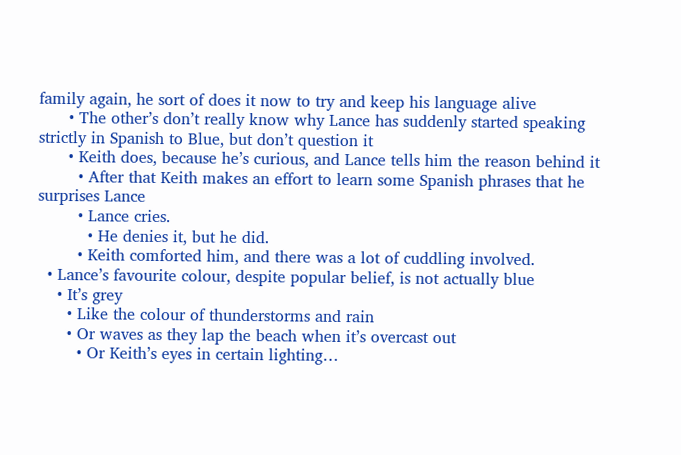family again, he sort of does it now to try and keep his language alive
      • The other’s don’t really know why Lance has suddenly started speaking strictly in Spanish to Blue, but don’t question it
      • Keith does, because he’s curious, and Lance tells him the reason behind it
        • After that Keith makes an effort to learn some Spanish phrases that he surprises Lance
        • Lance cries.
          • He denies it, but he did.
        • Keith comforted him, and there was a lot of cuddling involved.
  • Lance’s favourite colour, despite popular belief, is not actually blue
    • It’s grey
      • Like the colour of thunderstorms and rain
      • Or waves as they lap the beach when it’s overcast out
        • Or Keith’s eyes in certain lighting…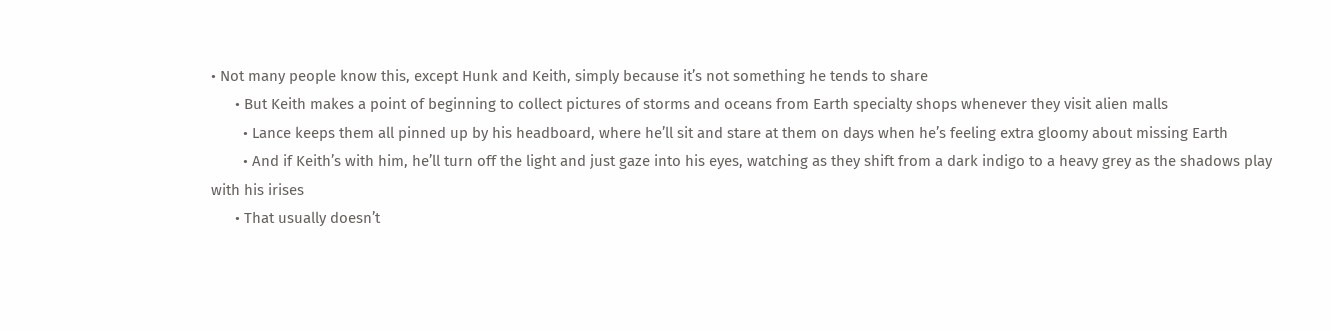• Not many people know this, except Hunk and Keith, simply because it’s not something he tends to share
      • But Keith makes a point of beginning to collect pictures of storms and oceans from Earth specialty shops whenever they visit alien malls
        • Lance keeps them all pinned up by his headboard, where he’ll sit and stare at them on days when he’s feeling extra gloomy about missing Earth
        • And if Keith’s with him, he’ll turn off the light and just gaze into his eyes, watching as they shift from a dark indigo to a heavy grey as the shadows play with his irises
      • That usually doesn’t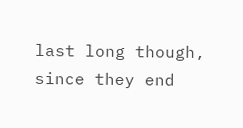last long though, since they end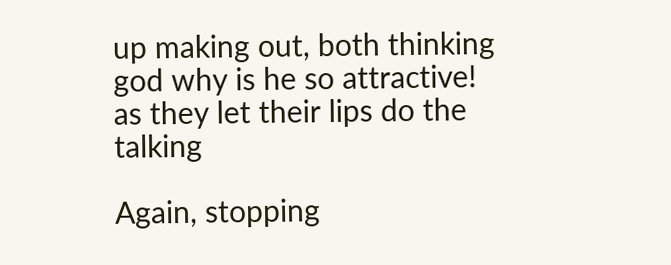up making out, both thinking god why is he so attractive! as they let their lips do the talking

Again, stopping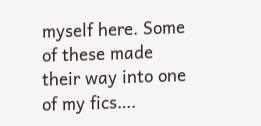myself here. Some of these made their way into one of my fics….